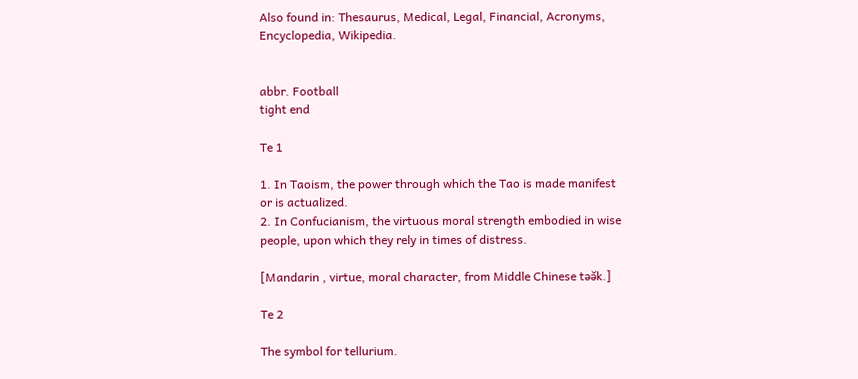Also found in: Thesaurus, Medical, Legal, Financial, Acronyms, Encyclopedia, Wikipedia.


abbr. Football
tight end

Te 1

1. In Taoism, the power through which the Tao is made manifest or is actualized.
2. In Confucianism, the virtuous moral strength embodied in wise people, upon which they rely in times of distress.

[Mandarin , virtue, moral character, from Middle Chinese təə̆k.]

Te 2

The symbol for tellurium.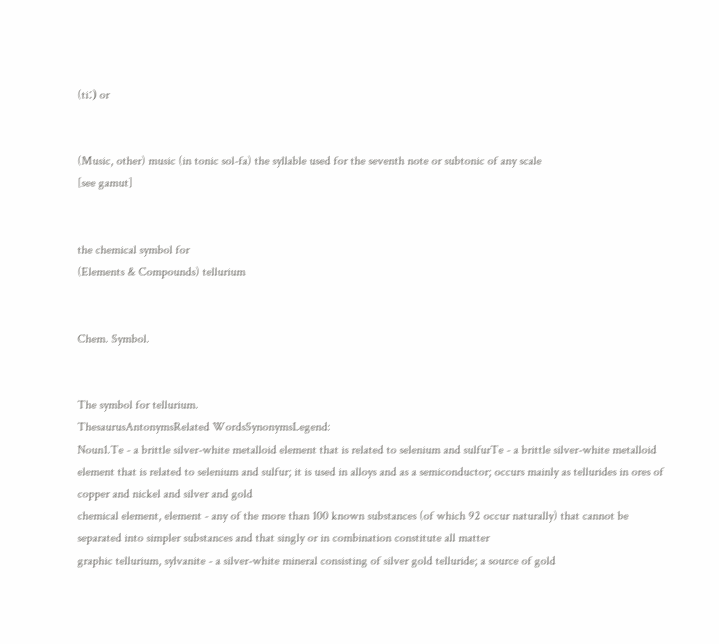(tiː) or


(Music, other) music (in tonic sol-fa) the syllable used for the seventh note or subtonic of any scale
[see gamut]


the chemical symbol for
(Elements & Compounds) tellurium


Chem. Symbol.


The symbol for tellurium.
ThesaurusAntonymsRelated WordsSynonymsLegend:
Noun1.Te - a brittle silver-white metalloid element that is related to selenium and sulfurTe - a brittle silver-white metalloid element that is related to selenium and sulfur; it is used in alloys and as a semiconductor; occurs mainly as tellurides in ores of copper and nickel and silver and gold
chemical element, element - any of the more than 100 known substances (of which 92 occur naturally) that cannot be separated into simpler substances and that singly or in combination constitute all matter
graphic tellurium, sylvanite - a silver-white mineral consisting of silver gold telluride; a source of gold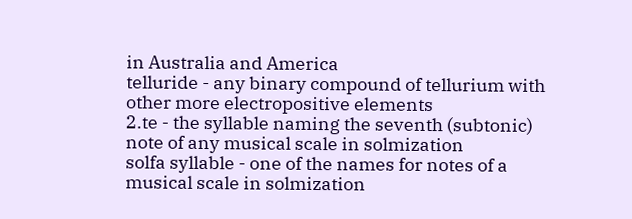in Australia and America
telluride - any binary compound of tellurium with other more electropositive elements
2.te - the syllable naming the seventh (subtonic) note of any musical scale in solmization
solfa syllable - one of the names for notes of a musical scale in solmization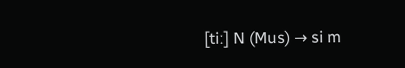[tiː] N (Mus) → si m